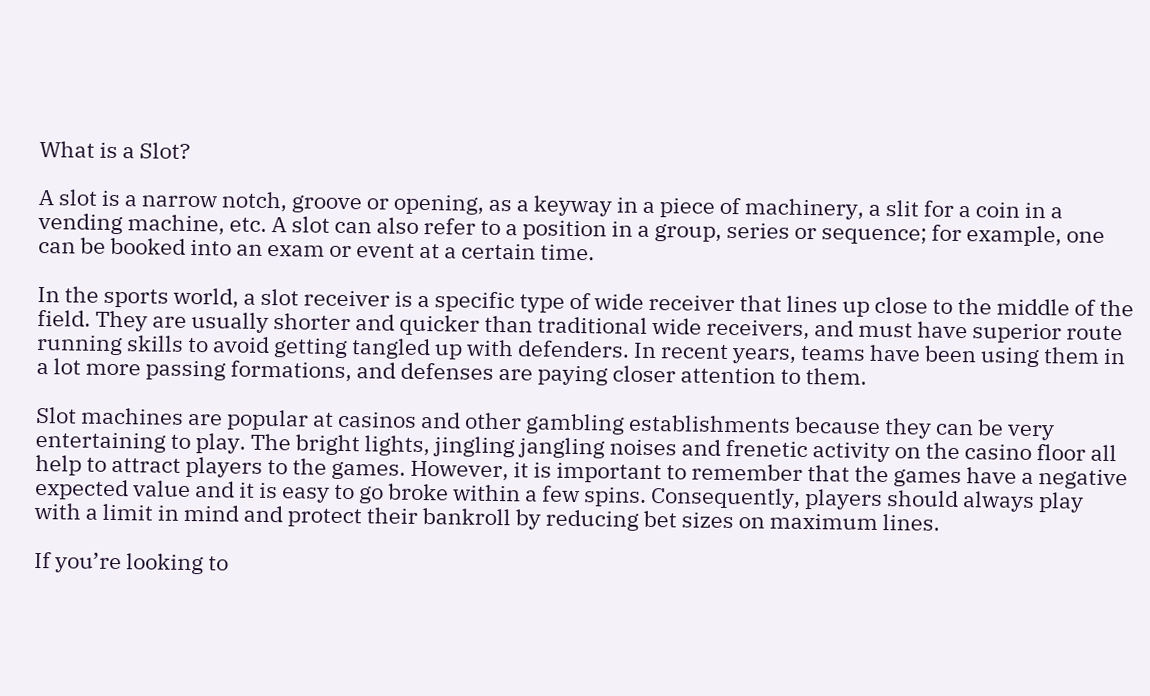What is a Slot?

A slot is a narrow notch, groove or opening, as a keyway in a piece of machinery, a slit for a coin in a vending machine, etc. A slot can also refer to a position in a group, series or sequence; for example, one can be booked into an exam or event at a certain time.

In the sports world, a slot receiver is a specific type of wide receiver that lines up close to the middle of the field. They are usually shorter and quicker than traditional wide receivers, and must have superior route running skills to avoid getting tangled up with defenders. In recent years, teams have been using them in a lot more passing formations, and defenses are paying closer attention to them.

Slot machines are popular at casinos and other gambling establishments because they can be very entertaining to play. The bright lights, jingling jangling noises and frenetic activity on the casino floor all help to attract players to the games. However, it is important to remember that the games have a negative expected value and it is easy to go broke within a few spins. Consequently, players should always play with a limit in mind and protect their bankroll by reducing bet sizes on maximum lines.

If you’re looking to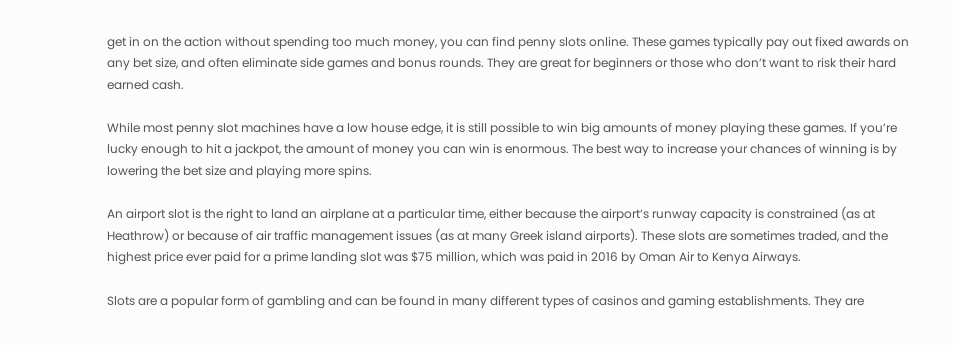get in on the action without spending too much money, you can find penny slots online. These games typically pay out fixed awards on any bet size, and often eliminate side games and bonus rounds. They are great for beginners or those who don’t want to risk their hard earned cash.

While most penny slot machines have a low house edge, it is still possible to win big amounts of money playing these games. If you’re lucky enough to hit a jackpot, the amount of money you can win is enormous. The best way to increase your chances of winning is by lowering the bet size and playing more spins.

An airport slot is the right to land an airplane at a particular time, either because the airport’s runway capacity is constrained (as at Heathrow) or because of air traffic management issues (as at many Greek island airports). These slots are sometimes traded, and the highest price ever paid for a prime landing slot was $75 million, which was paid in 2016 by Oman Air to Kenya Airways.

Slots are a popular form of gambling and can be found in many different types of casinos and gaming establishments. They are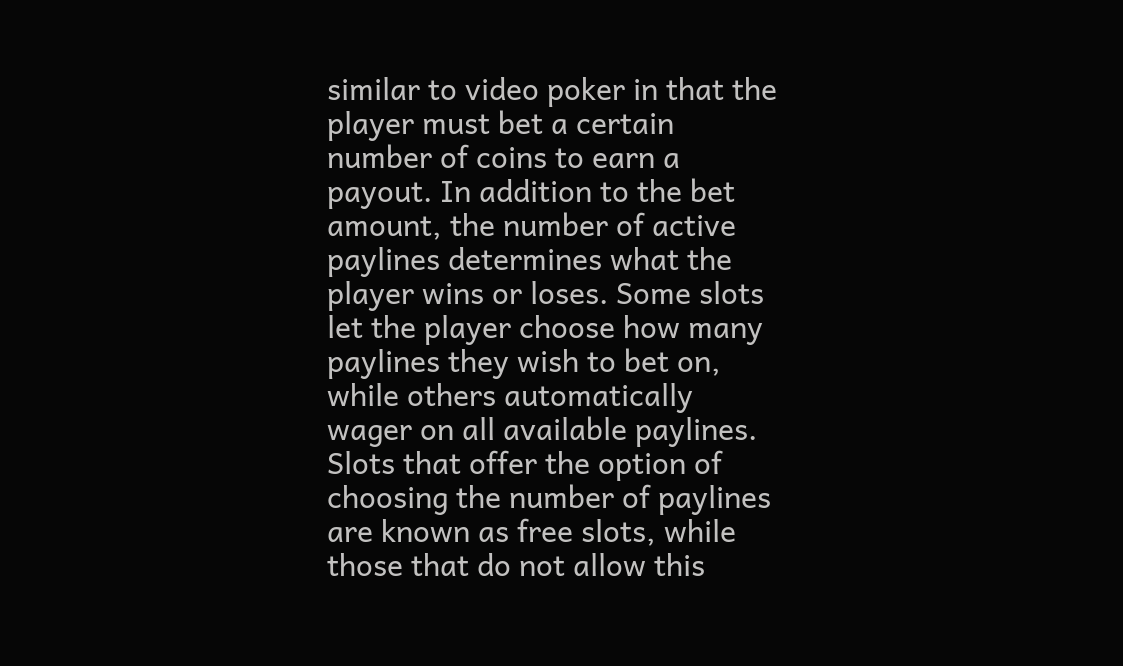similar to video poker in that the player must bet a certain number of coins to earn a payout. In addition to the bet amount, the number of active paylines determines what the player wins or loses. Some slots let the player choose how many paylines they wish to bet on, while others automatically wager on all available paylines. Slots that offer the option of choosing the number of paylines are known as free slots, while those that do not allow this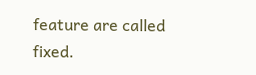feature are called fixed.